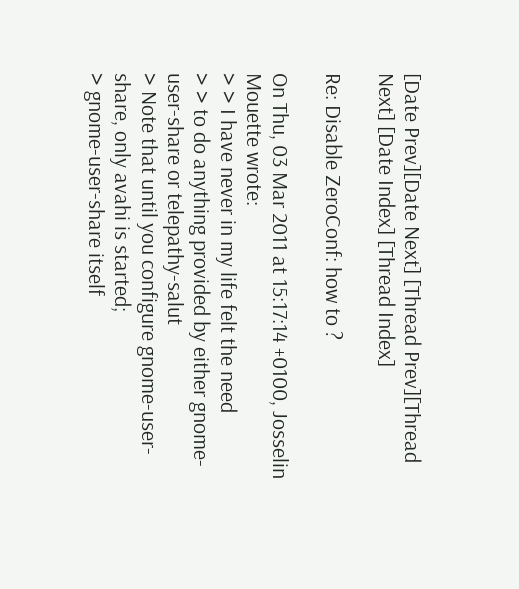[Date Prev][Date Next] [Thread Prev][Thread Next] [Date Index] [Thread Index]

Re: Disable ZeroConf: how to ?

On Thu, 03 Mar 2011 at 15:17:14 +0100, Josselin Mouette wrote:
> > I have never in my life felt the need
> > to do anything provided by either gnome-user-share or telepathy-salut
> Note that until you configure gnome-user-share, only avahi is started;
> gnome-user-share itself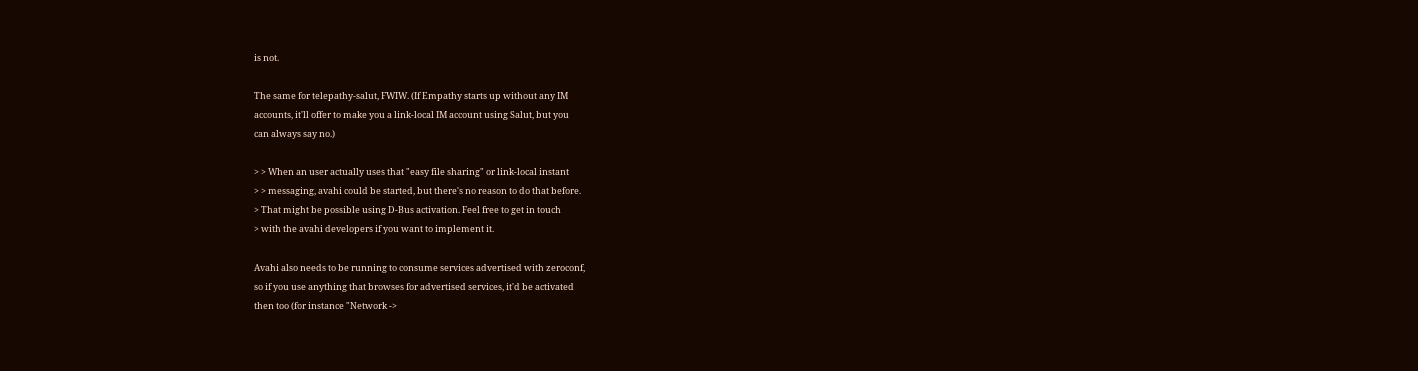is not.

The same for telepathy-salut, FWIW. (If Empathy starts up without any IM
accounts, it'll offer to make you a link-local IM account using Salut, but you
can always say no.)

> > When an user actually uses that "easy file sharing" or link-local instant
> > messaging, avahi could be started, but there's no reason to do that before.
> That might be possible using D-Bus activation. Feel free to get in touch
> with the avahi developers if you want to implement it.

Avahi also needs to be running to consume services advertised with zeroconf,
so if you use anything that browses for advertised services, it'd be activated
then too (for instance "Network ->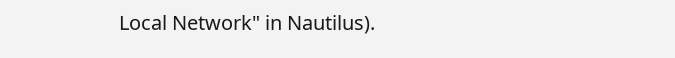Local Network" in Nautilus).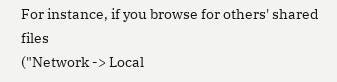For instance, if you browse for others' shared files
("Network -> Local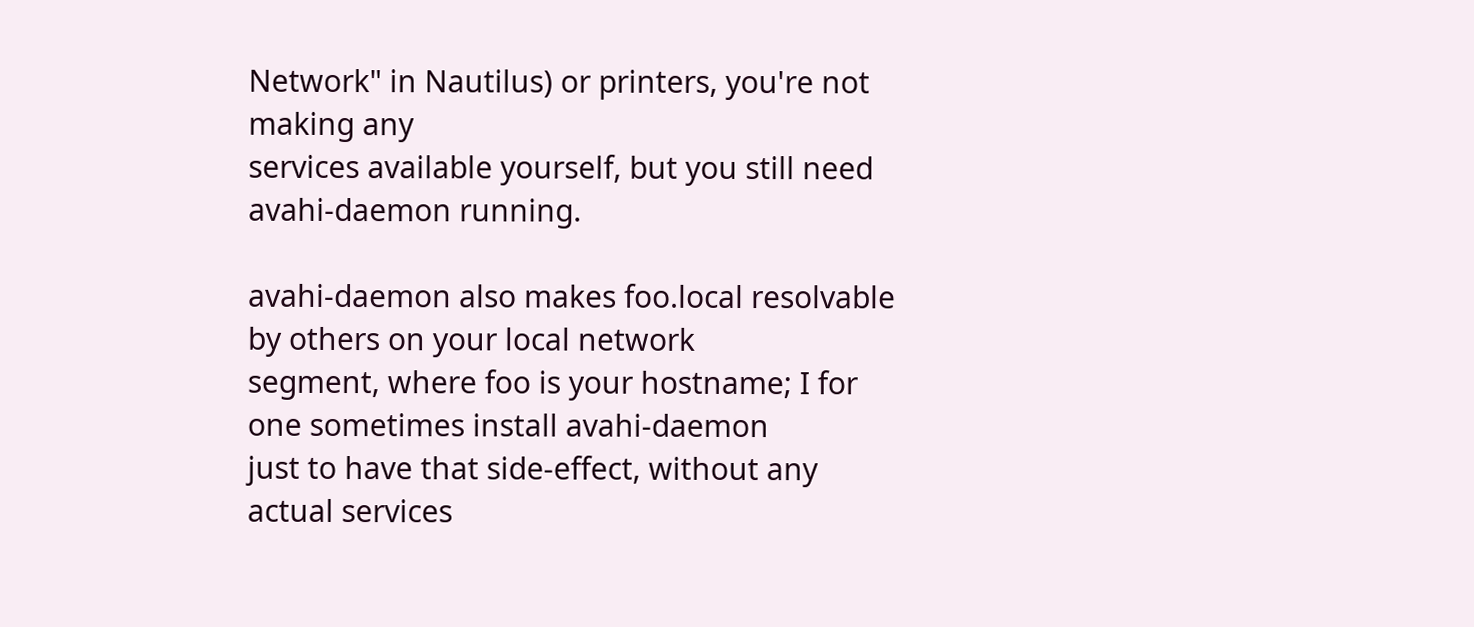Network" in Nautilus) or printers, you're not making any
services available yourself, but you still need avahi-daemon running.

avahi-daemon also makes foo.local resolvable by others on your local network
segment, where foo is your hostname; I for one sometimes install avahi-daemon
just to have that side-effect, without any actual services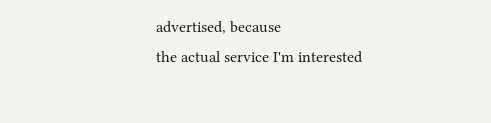advertised, because
the actual service I'm interested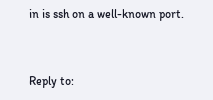in is ssh on a well-known port.


Reply to: